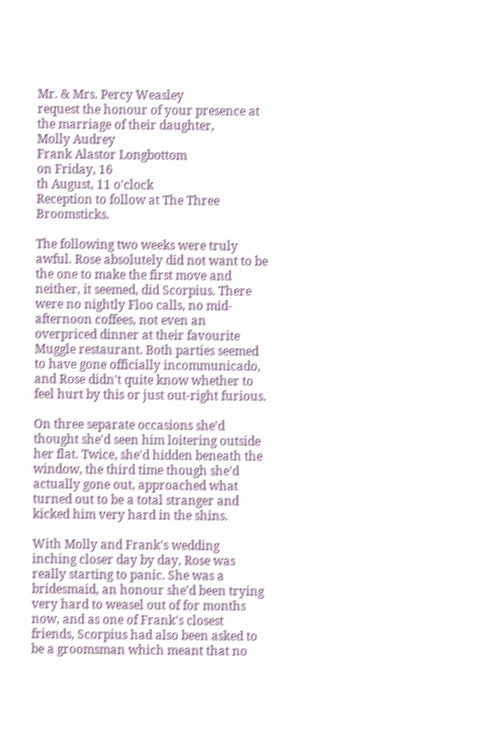Mr. & Mrs. Percy Weasley
request the honour of your presence at the marriage of their daughter,
Molly Audrey
Frank Alastor Longbottom
on Friday, 16
th August, 11 o'clock
Reception to follow at The Three Broomsticks.

The following two weeks were truly awful. Rose absolutely did not want to be the one to make the first move and neither, it seemed, did Scorpius. There were no nightly Floo calls, no mid-afternoon coffees, not even an overpriced dinner at their favourite Muggle restaurant. Both parties seemed to have gone officially incommunicado, and Rose didn't quite know whether to feel hurt by this or just out-right furious.

On three separate occasions she'd thought she'd seen him loitering outside her flat. Twice, she'd hidden beneath the window, the third time though she'd actually gone out, approached what turned out to be a total stranger and kicked him very hard in the shins.

With Molly and Frank's wedding inching closer day by day, Rose was really starting to panic. She was a bridesmaid, an honour she'd been trying very hard to weasel out of for months now, and as one of Frank's closest friends, Scorpius had also been asked to be a groomsman which meant that no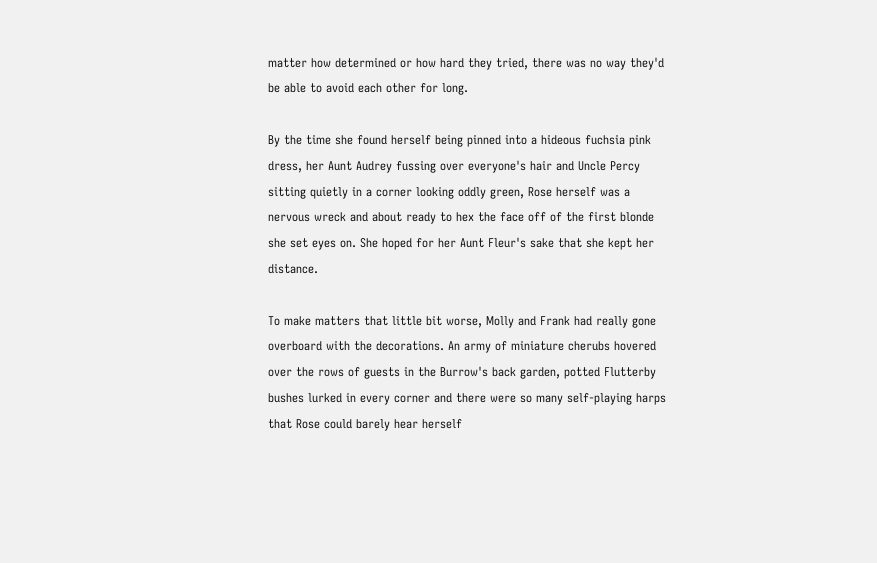matter how determined or how hard they tried, there was no way they'd be able to avoid each other for long.

By the time she found herself being pinned into a hideous fuchsia pink dress, her Aunt Audrey fussing over everyone's hair and Uncle Percy sitting quietly in a corner looking oddly green, Rose herself was a nervous wreck and about ready to hex the face off of the first blonde she set eyes on. She hoped for her Aunt Fleur's sake that she kept her distance.

To make matters that little bit worse, Molly and Frank had really gone overboard with the decorations. An army of miniature cherubs hovered over the rows of guests in the Burrow's back garden, potted Flutterby bushes lurked in every corner and there were so many self-playing harps that Rose could barely hear herself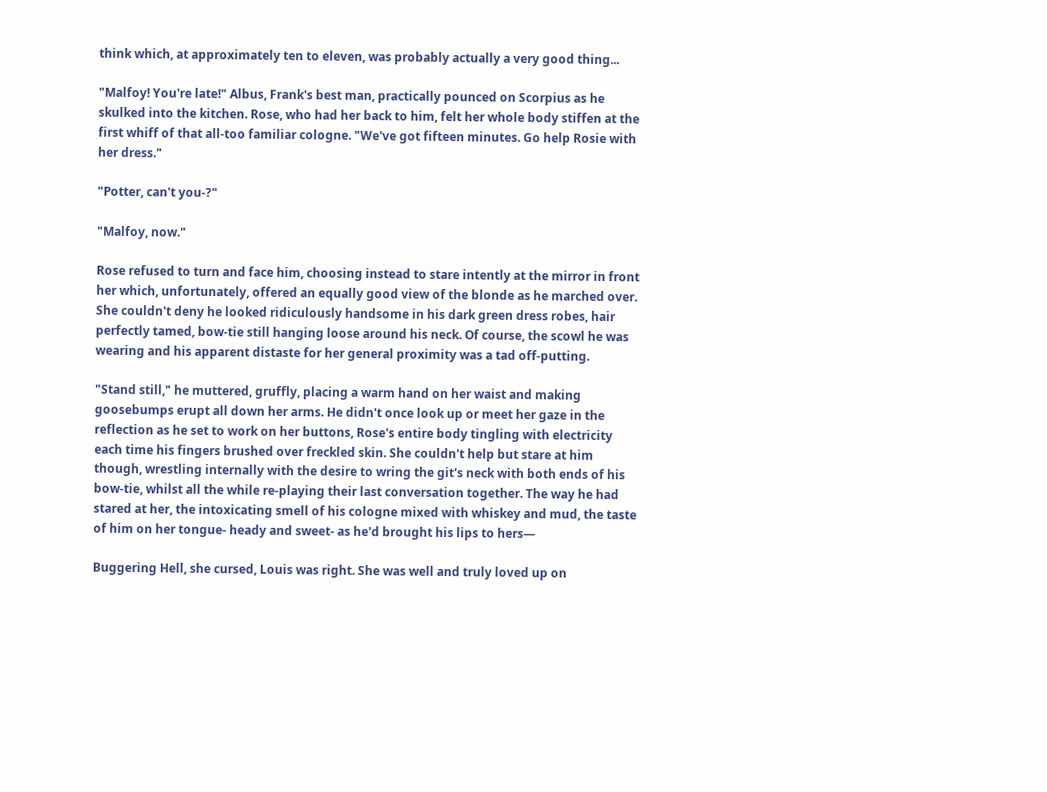think which, at approximately ten to eleven, was probably actually a very good thing...

"Malfoy! You're late!" Albus, Frank's best man, practically pounced on Scorpius as he skulked into the kitchen. Rose, who had her back to him, felt her whole body stiffen at the first whiff of that all-too familiar cologne. "We've got fifteen minutes. Go help Rosie with her dress."

"Potter, can't you-?"

"Malfoy, now."

Rose refused to turn and face him, choosing instead to stare intently at the mirror in front her which, unfortunately, offered an equally good view of the blonde as he marched over. She couldn't deny he looked ridiculously handsome in his dark green dress robes, hair perfectly tamed, bow-tie still hanging loose around his neck. Of course, the scowl he was wearing and his apparent distaste for her general proximity was a tad off-putting.

"Stand still," he muttered, gruffly, placing a warm hand on her waist and making goosebumps erupt all down her arms. He didn't once look up or meet her gaze in the reflection as he set to work on her buttons, Rose's entire body tingling with electricity each time his fingers brushed over freckled skin. She couldn't help but stare at him though, wrestling internally with the desire to wring the git's neck with both ends of his bow-tie, whilst all the while re-playing their last conversation together. The way he had stared at her, the intoxicating smell of his cologne mixed with whiskey and mud, the taste of him on her tongue- heady and sweet- as he'd brought his lips to hers—

Buggering Hell, she cursed, Louis was right. She was well and truly loved up on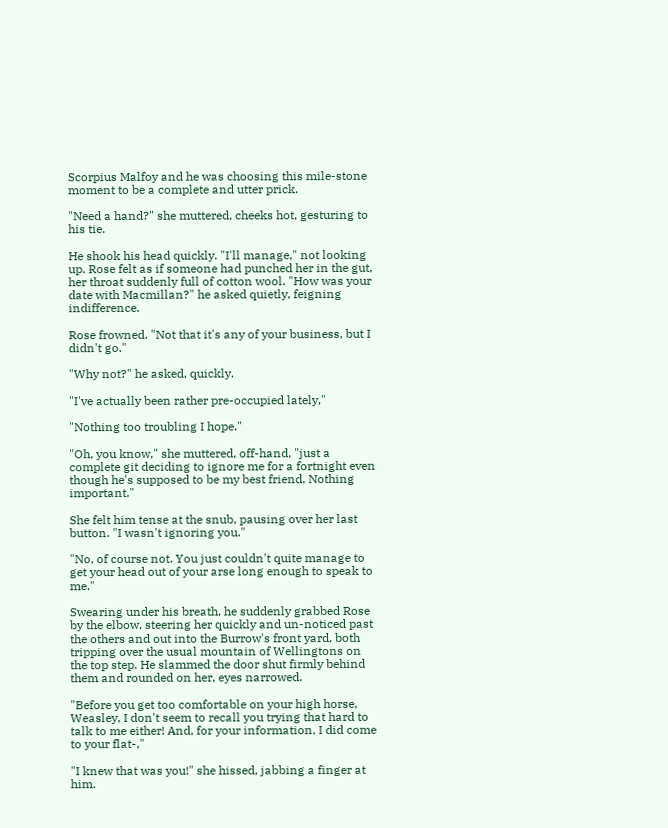Scorpius Malfoy and he was choosing this mile-stone moment to be a complete and utter prick.

"Need a hand?" she muttered, cheeks hot, gesturing to his tie.

He shook his head quickly. "I'll manage," not looking up. Rose felt as if someone had punched her in the gut, her throat suddenly full of cotton wool. "How was your date with Macmillan?" he asked quietly, feigning indifference.

Rose frowned. "Not that it's any of your business, but I didn't go."

"Why not?" he asked, quickly.

"I've actually been rather pre-occupied lately,"

"Nothing too troubling I hope."

"Oh, you know," she muttered, off-hand, "just a complete git deciding to ignore me for a fortnight even though he's supposed to be my best friend. Nothing important."

She felt him tense at the snub, pausing over her last button. "I wasn't ignoring you."

"No, of course not. You just couldn't quite manage to get your head out of your arse long enough to speak to me."

Swearing under his breath, he suddenly grabbed Rose by the elbow, steering her quickly and un-noticed past the others and out into the Burrow's front yard, both tripping over the usual mountain of Wellingtons on the top step. He slammed the door shut firmly behind them and rounded on her, eyes narrowed.

"Before you get too comfortable on your high horse, Weasley, I don't seem to recall you trying that hard to talk to me either! And, for your information, I did come to your flat-,"

"I knew that was you!" she hissed, jabbing a finger at him.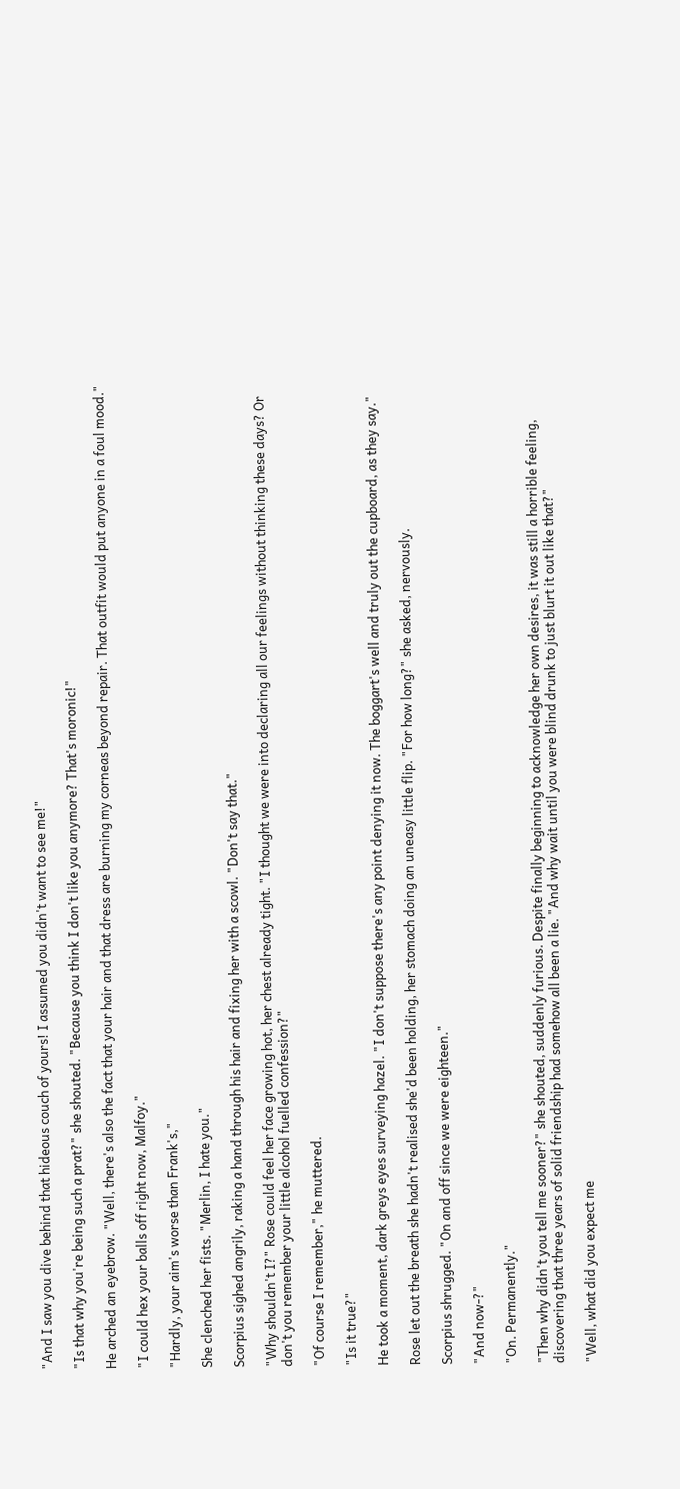"And I saw you dive behind that hideous couch of yours! I assumed you didn't want to see me!"

"Is that why you're being such a prat?" she shouted. "Because you think I don't like you anymore? That's moronic!"

He arched an eyebrow. "Well, there's also the fact that your hair and that dress are burning my corneas beyond repair. That outfit would put anyone in a foul mood."

"I could hex your balls off right now, Malfoy."

"Hardly, your aim's worse than Frank's,"

She clenched her fists. "Merlin, I hate you."

Scorpius sighed angrily, raking a hand through his hair and fixing her with a scowl. "Don't say that."

"Why shouldn't I?" Rose could feel her face growing hot, her chest already tight. "I thought we were into declaring all our feelings without thinking these days? Or don't you remember your little alcohol fuelled confession?"

"Of course I remember," he muttered.

"Is it true?"

He took a moment, dark greys eyes surveying hazel. "I don't suppose there's any point denying it now. The boggart's well and truly out the cupboard, as they say."

Rose let out the breath she hadn't realised she'd been holding, her stomach doing an uneasy little flip. "For how long?" she asked, nervously.

Scorpius shrugged. "On and off since we were eighteen."

"And now-?"

"On. Permanently."

"Then why didn't you tell me sooner?" she shouted, suddenly furious. Despite finally beginning to acknowledge her own desires, it was still a horrible feeling, discovering that three years of solid friendship had somehow all been a lie. "And why wait until you were blind drunk to just blurt it out like that?"

"Well, what did you expect me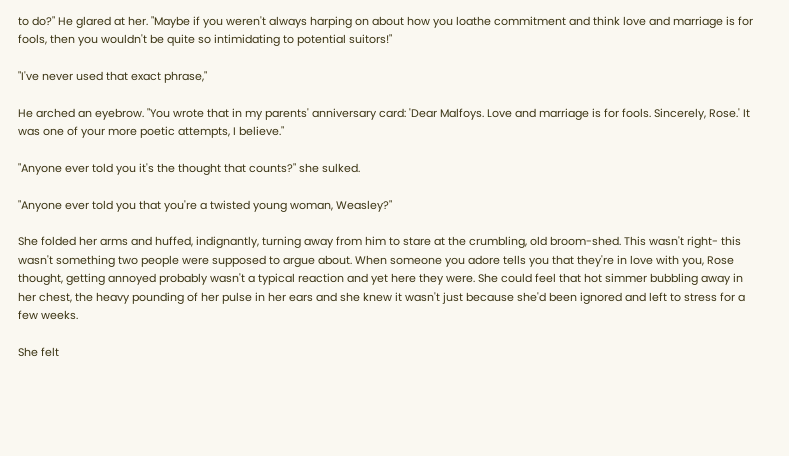to do?" He glared at her. "Maybe if you weren't always harping on about how you loathe commitment and think love and marriage is for fools, then you wouldn't be quite so intimidating to potential suitors!"

"I've never used that exact phrase,"

He arched an eyebrow. "You wrote that in my parents' anniversary card: 'Dear Malfoys. Love and marriage is for fools. Sincerely, Rose.' It was one of your more poetic attempts, I believe."

"Anyone ever told you it's the thought that counts?" she sulked.

"Anyone ever told you that you're a twisted young woman, Weasley?"

She folded her arms and huffed, indignantly, turning away from him to stare at the crumbling, old broom-shed. This wasn't right- this wasn't something two people were supposed to argue about. When someone you adore tells you that they're in love with you, Rose thought, getting annoyed probably wasn't a typical reaction and yet here they were. She could feel that hot simmer bubbling away in her chest, the heavy pounding of her pulse in her ears and she knew it wasn't just because she'd been ignored and left to stress for a few weeks.

She felt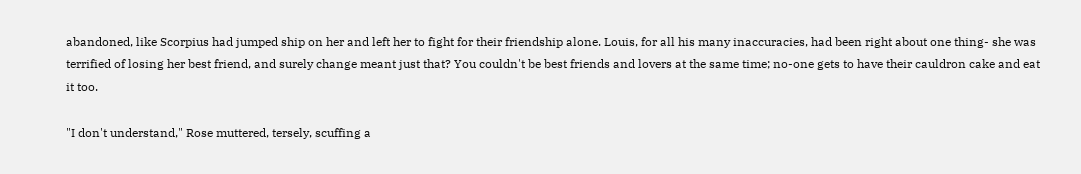abandoned, like Scorpius had jumped ship on her and left her to fight for their friendship alone. Louis, for all his many inaccuracies, had been right about one thing- she was terrified of losing her best friend, and surely change meant just that? You couldn't be best friends and lovers at the same time; no-one gets to have their cauldron cake and eat it too.

"I don't understand," Rose muttered, tersely, scuffing a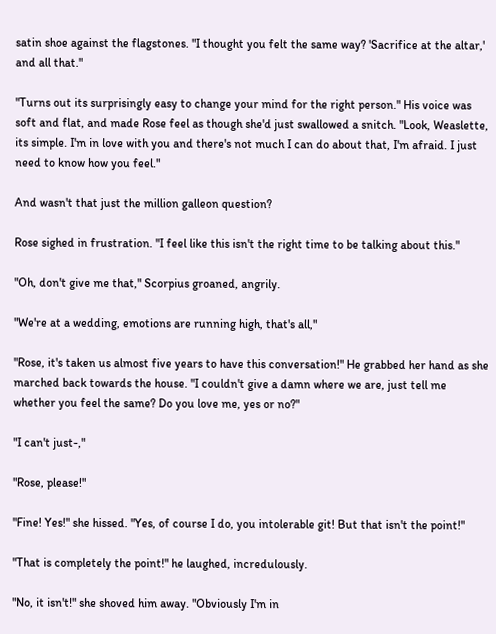satin shoe against the flagstones. "I thought you felt the same way? 'Sacrifice at the altar,' and all that."

"Turns out its surprisingly easy to change your mind for the right person." His voice was soft and flat, and made Rose feel as though she'd just swallowed a snitch. "Look, Weaslette, its simple. I'm in love with you and there's not much I can do about that, I'm afraid. I just need to know how you feel."

And wasn't that just the million galleon question?

Rose sighed in frustration. "I feel like this isn't the right time to be talking about this."

"Oh, don't give me that," Scorpius groaned, angrily.

"We're at a wedding, emotions are running high, that's all,"

"Rose, it's taken us almost five years to have this conversation!" He grabbed her hand as she marched back towards the house. "I couldn't give a damn where we are, just tell me whether you feel the same? Do you love me, yes or no?"

"I can't just-,"

"Rose, please!"

"Fine! Yes!" she hissed. "Yes, of course I do, you intolerable git! But that isn't the point!"

"That is completely the point!" he laughed, incredulously.

"No, it isn't!" she shoved him away. "Obviously I'm in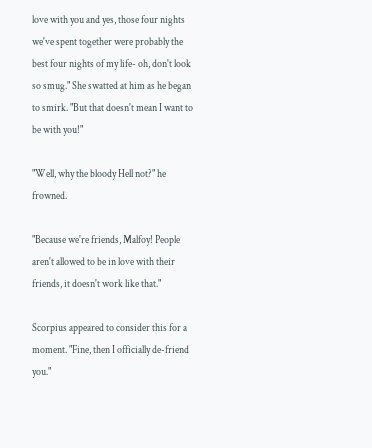love with you and yes, those four nights we've spent together were probably the best four nights of my life- oh, don't look so smug." She swatted at him as he began to smirk. "But that doesn't mean I want to be with you!"

"Well, why the bloody Hell not?" he frowned.

"Because we're friends, Malfoy! People aren't allowed to be in love with their friends, it doesn't work like that."

Scorpius appeared to consider this for a moment. "Fine, then I officially de-friend you."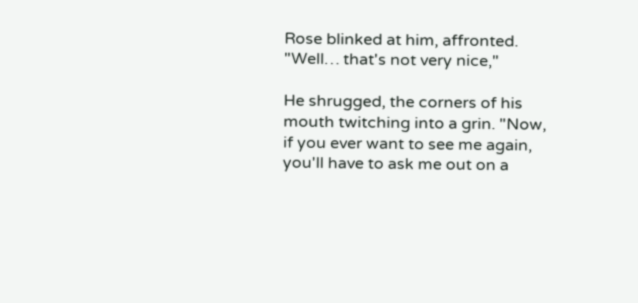Rose blinked at him, affronted. "Well… that's not very nice,"

He shrugged, the corners of his mouth twitching into a grin. "Now, if you ever want to see me again, you'll have to ask me out on a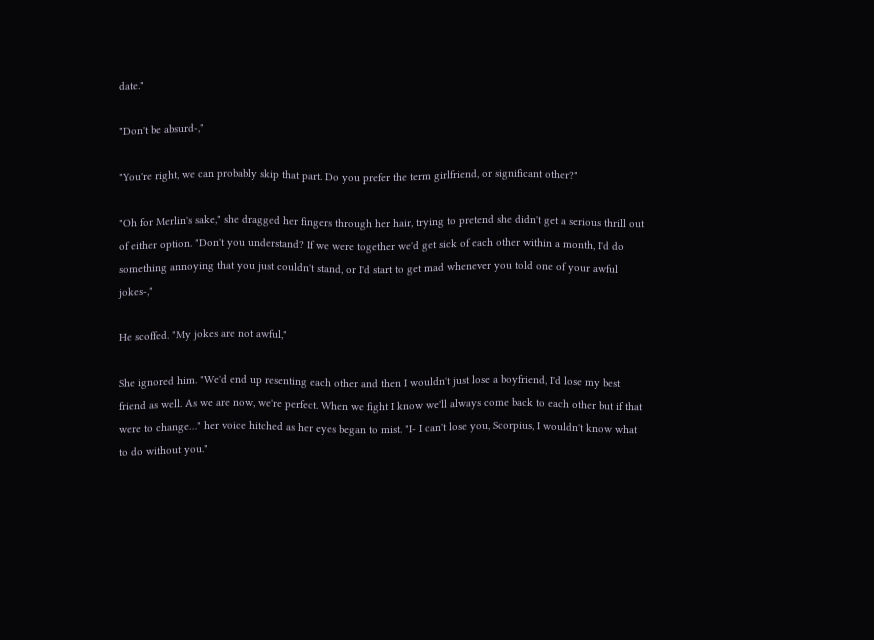date."

"Don't be absurd-,"

"You're right, we can probably skip that part. Do you prefer the term girlfriend, or significant other?"

"Oh for Merlin's sake," she dragged her fingers through her hair, trying to pretend she didn't get a serious thrill out of either option. "Don't you understand? If we were together we'd get sick of each other within a month, I'd do something annoying that you just couldn't stand, or I'd start to get mad whenever you told one of your awful jokes-,"

He scoffed. "My jokes are not awful,"

She ignored him. "We'd end up resenting each other and then I wouldn't just lose a boyfriend, I'd lose my best friend as well. As we are now, we're perfect. When we fight I know we'll always come back to each other but if that were to change…" her voice hitched as her eyes began to mist. "I- I can't lose you, Scorpius, I wouldn't know what to do without you."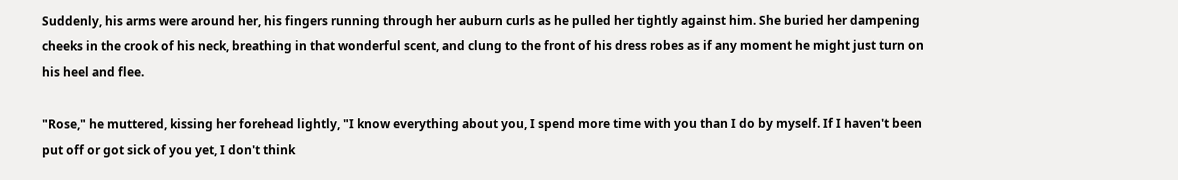Suddenly, his arms were around her, his fingers running through her auburn curls as he pulled her tightly against him. She buried her dampening cheeks in the crook of his neck, breathing in that wonderful scent, and clung to the front of his dress robes as if any moment he might just turn on his heel and flee.

"Rose," he muttered, kissing her forehead lightly, "I know everything about you, I spend more time with you than I do by myself. If I haven't been put off or got sick of you yet, I don't think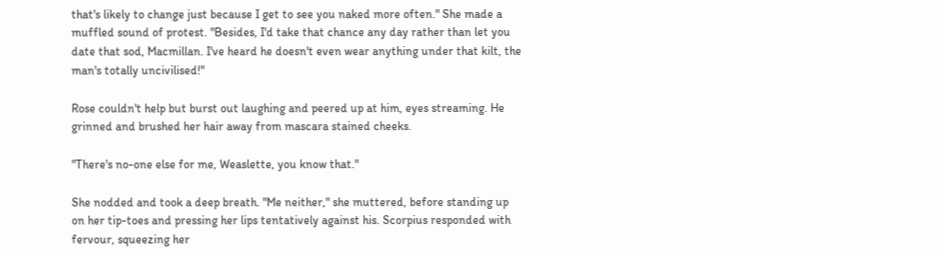that's likely to change just because I get to see you naked more often." She made a muffled sound of protest. "Besides, I'd take that chance any day rather than let you date that sod, Macmillan. I've heard he doesn't even wear anything under that kilt, the man's totally uncivilised!"

Rose couldn't help but burst out laughing and peered up at him, eyes streaming. He grinned and brushed her hair away from mascara stained cheeks.

"There's no-one else for me, Weaslette, you know that."

She nodded and took a deep breath. "Me neither," she muttered, before standing up on her tip-toes and pressing her lips tentatively against his. Scorpius responded with fervour, squeezing her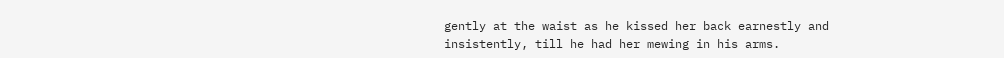gently at the waist as he kissed her back earnestly and insistently, till he had her mewing in his arms.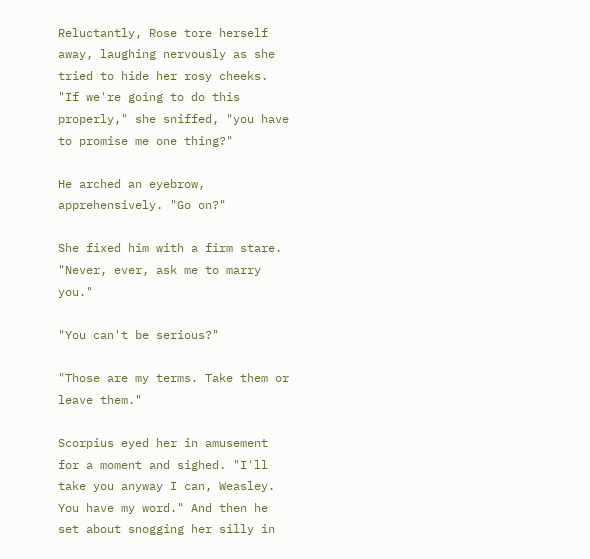Reluctantly, Rose tore herself away, laughing nervously as she tried to hide her rosy cheeks. "If we're going to do this properly," she sniffed, "you have to promise me one thing?"

He arched an eyebrow, apprehensively. "Go on?"

She fixed him with a firm stare. "Never, ever, ask me to marry you."

"You can't be serious?"

"Those are my terms. Take them or leave them."

Scorpius eyed her in amusement for a moment and sighed. "I'll take you anyway I can, Weasley. You have my word." And then he set about snogging her silly in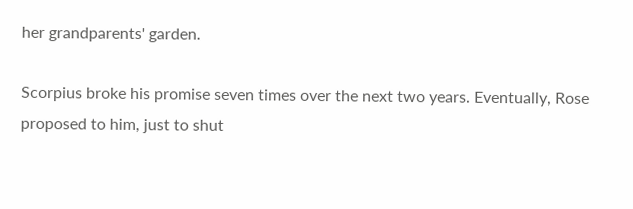her grandparents' garden.

Scorpius broke his promise seven times over the next two years. Eventually, Rose proposed to him, just to shut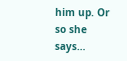him up. Or so she says…